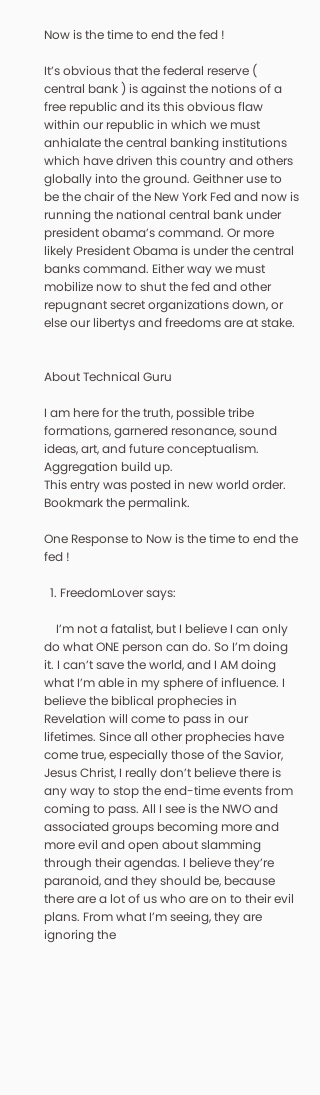Now is the time to end the fed !

It’s obvious that the federal reserve ( central bank ) is against the notions of a free republic and its this obvious flaw within our republic in which we must anhialate the central banking institutions which have driven this country and others globally into the ground. Geithner use to be the chair of the New York Fed and now is running the national central bank under president obama’s command. Or more likely President Obama is under the central banks command. Either way we must mobilize now to shut the fed and other repugnant secret organizations down, or else our libertys and freedoms are at stake.


About Technical Guru

I am here for the truth, possible tribe formations, garnered resonance, sound ideas, art, and future conceptualism. Aggregation build up.
This entry was posted in new world order. Bookmark the permalink.

One Response to Now is the time to end the fed !

  1. FreedomLover says:

    I’m not a fatalist, but I believe I can only do what ONE person can do. So I’m doing it. I can’t save the world, and I AM doing what I’m able in my sphere of influence. I believe the biblical prophecies in Revelation will come to pass in our lifetimes. Since all other prophecies have come true, especially those of the Savior, Jesus Christ, I really don’t believe there is any way to stop the end-time events from coming to pass. All I see is the NWO and associated groups becoming more and more evil and open about slamming through their agendas. I believe they’re paranoid, and they should be, because there are a lot of us who are on to their evil plans. From what I’m seeing, they are ignoring the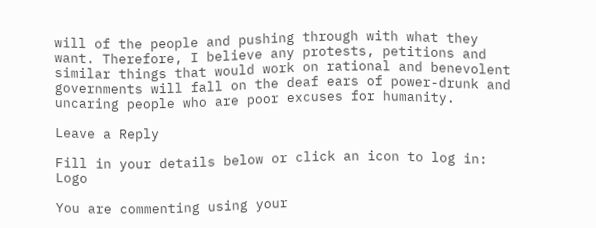will of the people and pushing through with what they want. Therefore, I believe any protests, petitions and similar things that would work on rational and benevolent governments will fall on the deaf ears of power-drunk and uncaring people who are poor excuses for humanity.

Leave a Reply

Fill in your details below or click an icon to log in: Logo

You are commenting using your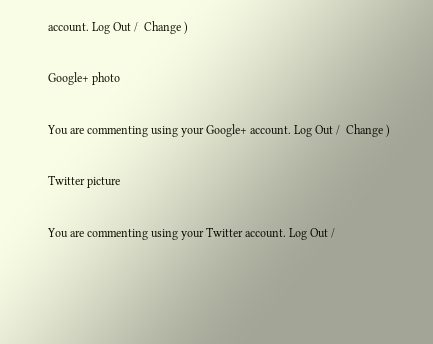account. Log Out /  Change )

Google+ photo

You are commenting using your Google+ account. Log Out /  Change )

Twitter picture

You are commenting using your Twitter account. Log Out /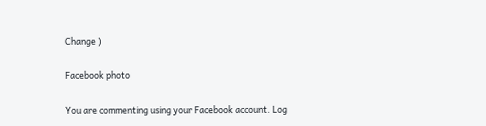Change )

Facebook photo

You are commenting using your Facebook account. Log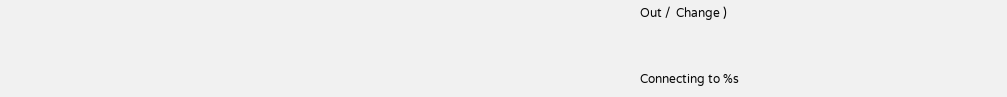Out /  Change )


Connecting to %s